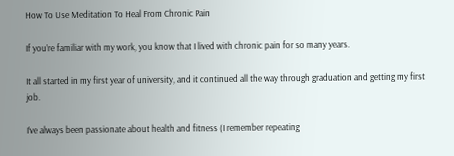How To Use Meditation To Heal From Chronic Pain

If you’re familiar with my work, you know that I lived with chronic pain for so many years.

It all started in my first year of university, and it continued all the way through graduation and getting my first job.

I’ve always been passionate about health and fitness (I remember repeating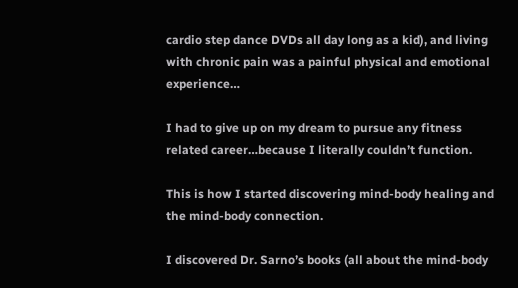cardio step dance DVDs all day long as a kid), and living with chronic pain was a painful physical and emotional experience…

I had to give up on my dream to pursue any fitness related career…because I literally couldn’t function.

This is how I started discovering mind-body healing and the mind-body connection.

I discovered Dr. Sarno’s books (all about the mind-body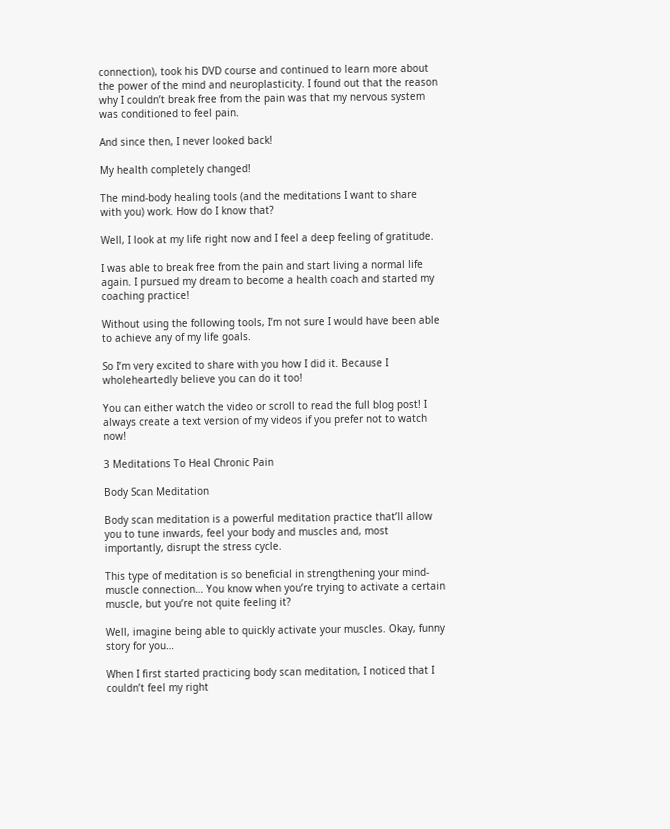connection), took his DVD course and continued to learn more about the power of the mind and neuroplasticity. I found out that the reason why I couldn’t break free from the pain was that my nervous system was conditioned to feel pain.

And since then, I never looked back!

My health completely changed!

The mind-body healing tools (and the meditations I want to share with you) work. How do I know that?

Well, I look at my life right now and I feel a deep feeling of gratitude.

I was able to break free from the pain and start living a normal life again. I pursued my dream to become a health coach and started my coaching practice!

Without using the following tools, I’m not sure I would have been able to achieve any of my life goals.

So I’m very excited to share with you how I did it. Because I wholeheartedly believe you can do it too!

You can either watch the video or scroll to read the full blog post! I always create a text version of my videos if you prefer not to watch now!

3 Meditations To Heal Chronic Pain

Body Scan Meditation

Body scan meditation is a powerful meditation practice that’ll allow you to tune inwards, feel your body and muscles and, most importantly, disrupt the stress cycle.

This type of meditation is so beneficial in strengthening your mind-muscle connection… You know when you’re trying to activate a certain muscle, but you’re not quite feeling it?

Well, imagine being able to quickly activate your muscles. Okay, funny story for you…

When I first started practicing body scan meditation, I noticed that I couldn’t feel my right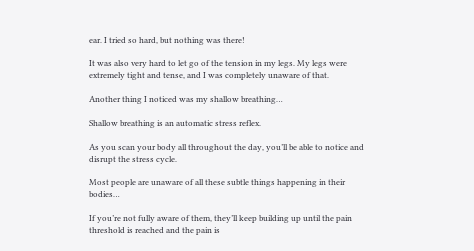ear. I tried so hard, but nothing was there!

It was also very hard to let go of the tension in my legs. My legs were extremely tight and tense, and I was completely unaware of that.

Another thing I noticed was my shallow breathing…

Shallow breathing is an automatic stress reflex.

As you scan your body all throughout the day, you’ll be able to notice and disrupt the stress cycle.

Most people are unaware of all these subtle things happening in their bodies…

If you’re not fully aware of them, they’ll keep building up until the pain threshold is reached and the pain is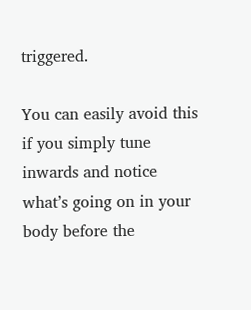triggered.

You can easily avoid this if you simply tune inwards and notice what’s going on in your body before the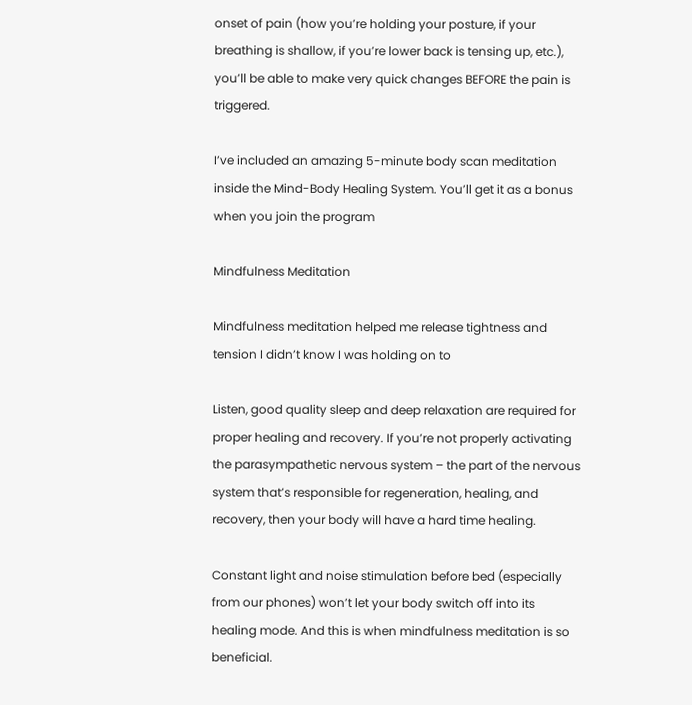onset of pain (how you’re holding your posture, if your breathing is shallow, if you’re lower back is tensing up, etc.), you’ll be able to make very quick changes BEFORE the pain is triggered.

I’ve included an amazing 5-minute body scan meditation inside the Mind-Body Healing System. You’ll get it as a bonus when you join the program

Mindfulness Meditation

Mindfulness meditation helped me release tightness and tension I didn’t know I was holding on to

Listen, good quality sleep and deep relaxation are required for proper healing and recovery. If you’re not properly activating the parasympathetic nervous system – the part of the nervous system that’s responsible for regeneration, healing, and recovery, then your body will have a hard time healing.

Constant light and noise stimulation before bed (especially from our phones) won’t let your body switch off into its healing mode. And this is when mindfulness meditation is so beneficial.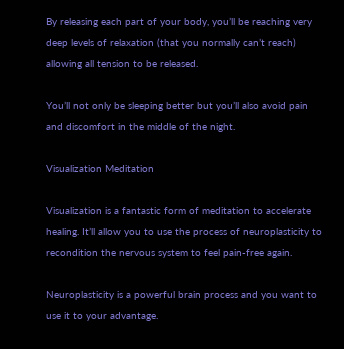By releasing each part of your body, you’ll be reaching very deep levels of relaxation (that you normally can’t reach) allowing all tension to be released.

You’ll not only be sleeping better but you’ll also avoid pain and discomfort in the middle of the night.

Visualization Meditation

Visualization is a fantastic form of meditation to accelerate healing. It’ll allow you to use the process of neuroplasticity to recondition the nervous system to feel pain-free again.

Neuroplasticity is a powerful brain process and you want to use it to your advantage.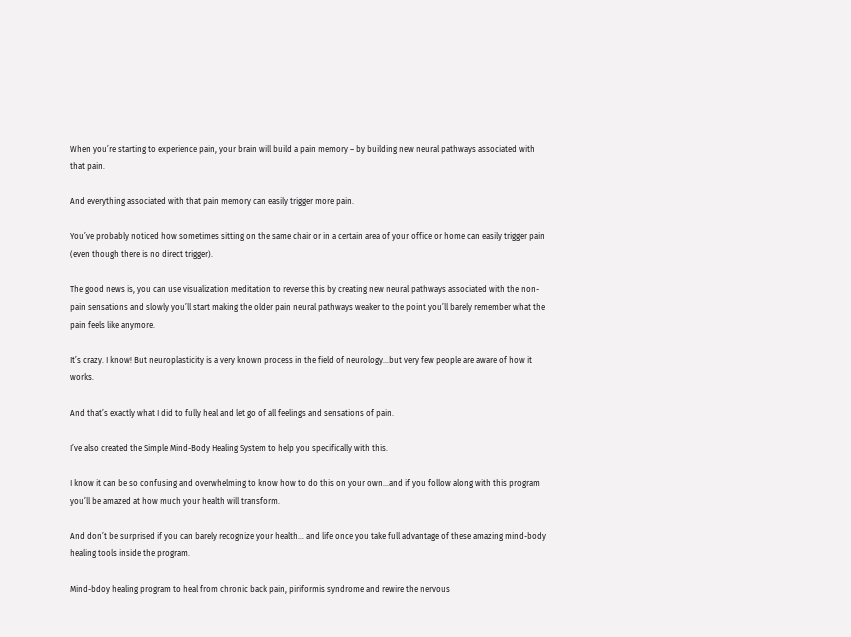When you’re starting to experience pain, your brain will build a pain memory – by building new neural pathways associated with that pain.

And everything associated with that pain memory can easily trigger more pain.

You’ve probably noticed how sometimes sitting on the same chair or in a certain area of your office or home can easily trigger pain (even though there is no direct trigger).

The good news is, you can use visualization meditation to reverse this by creating new neural pathways associated with the non-pain sensations and slowly you’ll start making the older pain neural pathways weaker to the point you’ll barely remember what the pain feels like anymore.

It’s crazy. I know! But neuroplasticity is a very known process in the field of neurology…but very few people are aware of how it works.

And that’s exactly what I did to fully heal and let go of all feelings and sensations of pain.

I’ve also created the Simple Mind-Body Healing System to help you specifically with this.

I know it can be so confusing and overwhelming to know how to do this on your own…and if you follow along with this program you’ll be amazed at how much your health will transform.

And don’t be surprised if you can barely recognize your health… and life once you take full advantage of these amazing mind-body healing tools inside the program.

Mind-bdoy healing program to heal from chronic back pain, piriformis syndrome and rewire the nervous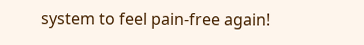system to feel pain-free again!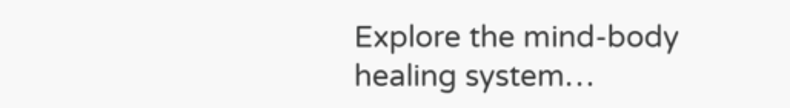Explore the mind-body healing system…